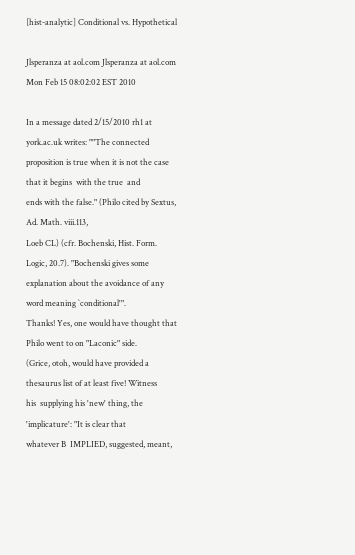[hist-analytic] Conditional vs. Hypothetical

Jlsperanza at aol.com Jlsperanza at aol.com
Mon Feb 15 08:02:02 EST 2010

In a message dated 2/15/2010 rh1 at york.ac.uk writes: ""The connected
proposition is true when it is not the case that it begins  with the true  and
ends with the false." (Philo cited by Sextus, Ad. Math. viii.113,
Loeb CL) (cfr. Bochenski, Hist. Form. Logic, 20.7). "Bochenski gives some
explanation about the avoidance of any word meaning `conditional'".
Thanks! Yes, one would have thought that Philo went to on "Laconic" side.
(Grice, otoh, would have provided a thesaurus list of at least five! Witness
his  supplying his 'new' thing, the 'implicature': "It is clear that
whatever B  IMPLIED, suggested, meant,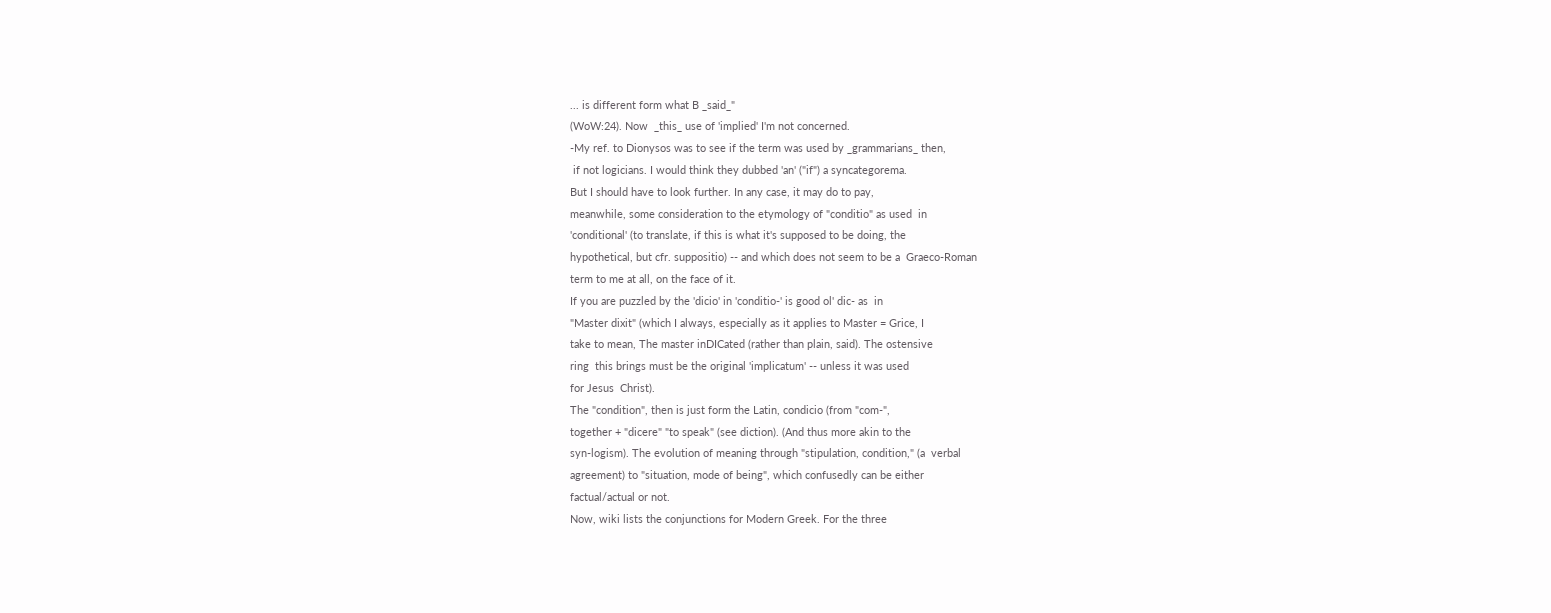... is different form what B _said_"
(WoW:24). Now  _this_ use of 'implied' I'm not concerned.
-My ref. to Dionysos was to see if the term was used by _grammarians_ then,
 if not logicians. I would think they dubbed 'an' ("if") a syncategorema.
But I should have to look further. In any case, it may do to pay,
meanwhile, some consideration to the etymology of "conditio" as used  in
'conditional' (to translate, if this is what it's supposed to be doing, the
hypothetical, but cfr. suppositio) -- and which does not seem to be a  Graeco-Roman
term to me at all, on the face of it.
If you are puzzled by the 'dicio' in 'conditio-' is good ol' dic- as  in
"Master dixit" (which I always, especially as it applies to Master = Grice, I
take to mean, The master inDICated (rather than plain, said). The ostensive
ring  this brings must be the original 'implicatum' -- unless it was used
for Jesus  Christ).
The "condition", then is just form the Latin, condicio (from "com-",
together + "dicere" "to speak" (see diction). (And thus more akin to the
syn-logism). The evolution of meaning through "stipulation, condition," (a  verbal
agreement) to "situation, mode of being", which confusedly can be either
factual/actual or not.
Now, wiki lists the conjunctions for Modern Greek. For the three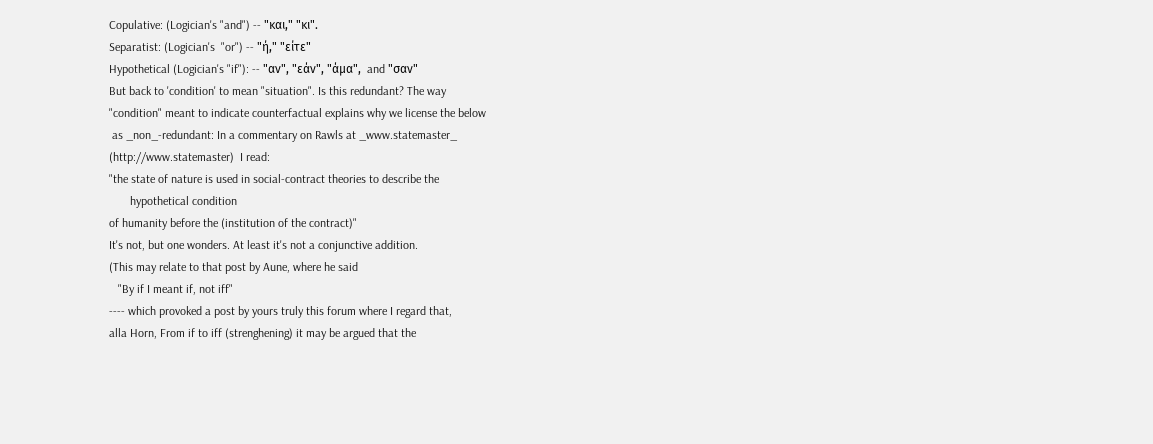Copulative: (Logician's "and") -- "και," "κι".
Separatist: (Logician's  "or") -- "ή," "είτε"
Hypothetical (Logician's "if"): -- "αν", "εάν", "άμα",  and "σαν"
But back to 'condition' to mean "situation". Is this redundant? The way
"condition" meant to indicate counterfactual explains why we license the below
 as _non_-redundant: In a commentary on Rawls at _www.statemaster_
(http://www.statemaster)  I read:
"the state of nature is used in social-contract theories to describe the
       hypothetical condition
of humanity before the (institution of the contract)"
It's not, but one wonders. At least it's not a conjunctive addition.
(This may relate to that post by Aune, where he said
   "By if I meant if, not iff"
---- which provoked a post by yours truly this forum where I regard that,
alla Horn, From if to iff (strenghening) it may be argued that the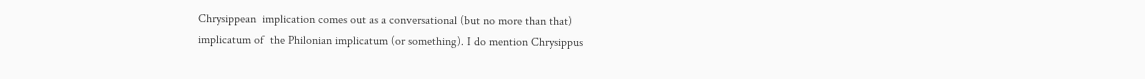Chrysippean  implication comes out as a conversational (but no more than that)
implicatum of  the Philonian implicatum (or something). I do mention Chrysippus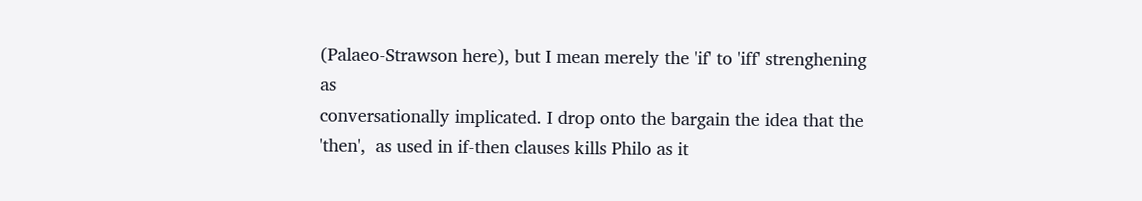(Palaeo-Strawson here), but I mean merely the 'if' to 'iff' strenghening as
conversationally implicated. I drop onto the bargain the idea that the
'then',  as used in if-then clauses kills Philo as it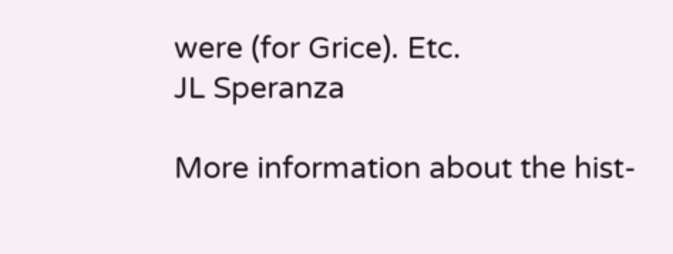were (for Grice). Etc.
JL Speranza

More information about the hist-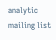analytic mailing list